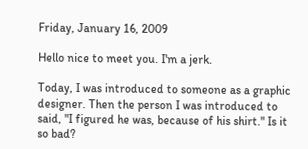Friday, January 16, 2009

Hello nice to meet you. I'm a jerk.

Today, I was introduced to someone as a graphic designer. Then the person I was introduced to said, "I figured he was, because of his shirt." Is it so bad?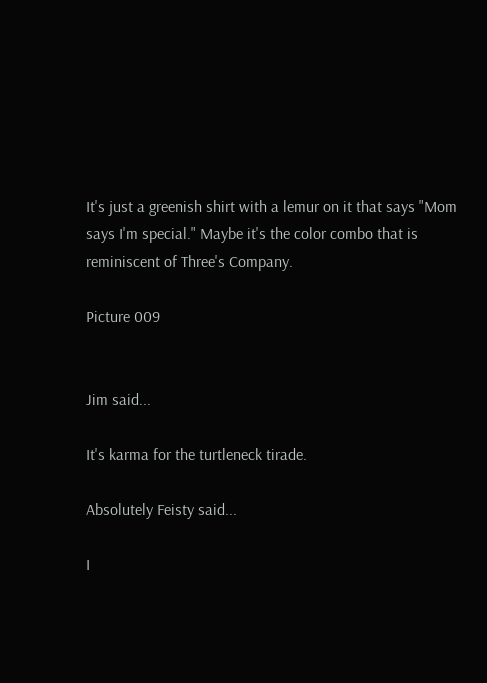It's just a greenish shirt with a lemur on it that says "Mom says I'm special." Maybe it's the color combo that is reminiscent of Three's Company.

Picture 009


Jim said...

It's karma for the turtleneck tirade.

Absolutely Feisty said...

I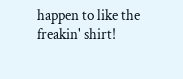happen to like the freakin' shirt!